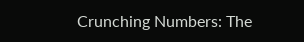Crunching Numbers: The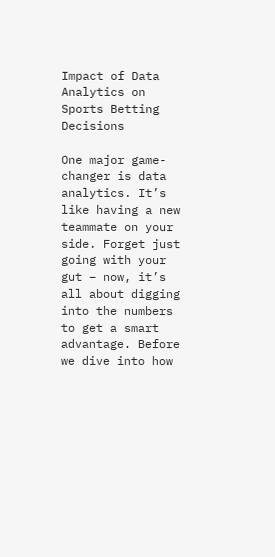Impact of Data Analytics on Sports Betting Decisions

One major game-changer is data analytics. It’s like having a new teammate on your side. Forget just going with your gut – now, it’s all about digging into the numbers to get a smart advantage. Before we dive into how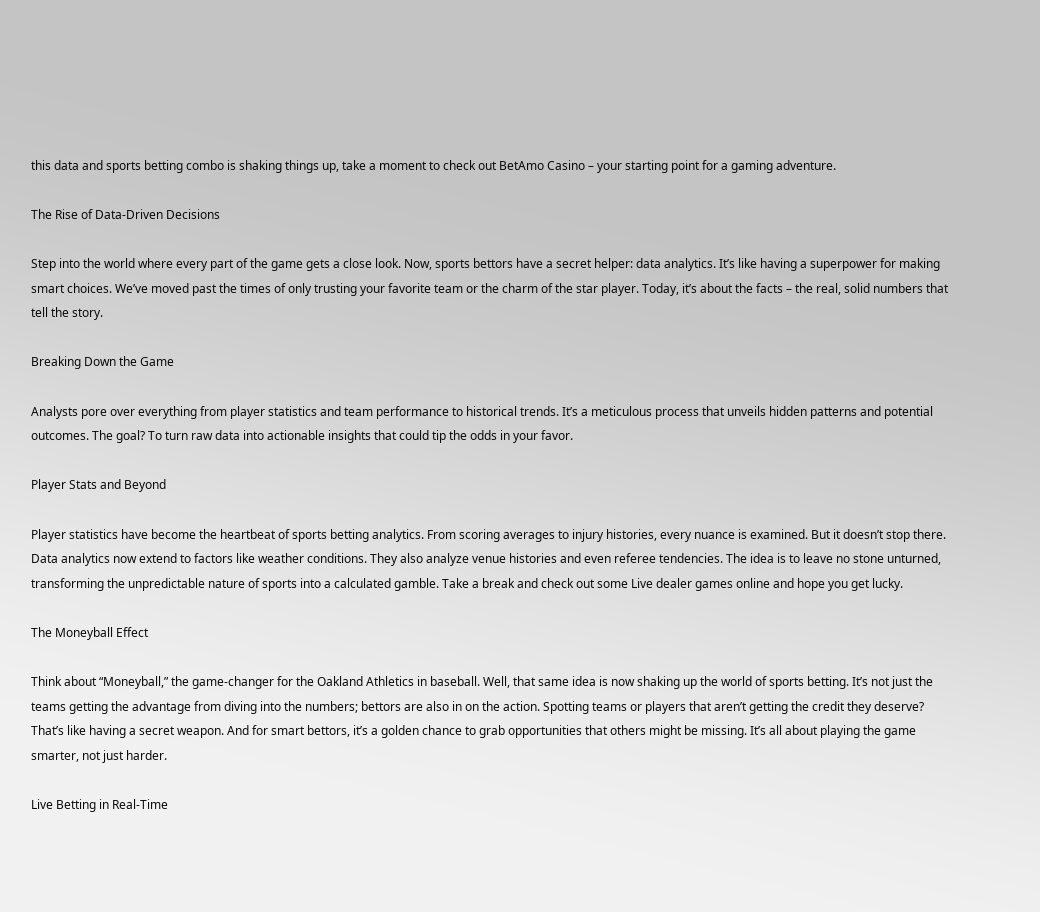this data and sports betting combo is shaking things up, take a moment to check out BetAmo Casino – your starting point for a gaming adventure.

The Rise of Data-Driven Decisions

Step into the world where every part of the game gets a close look. Now, sports bettors have a secret helper: data analytics. It’s like having a superpower for making smart choices. We’ve moved past the times of only trusting your favorite team or the charm of the star player. Today, it’s about the facts – the real, solid numbers that tell the story.

Breaking Down the Game

Analysts pore over everything from player statistics and team performance to historical trends. It’s a meticulous process that unveils hidden patterns and potential outcomes. The goal? To turn raw data into actionable insights that could tip the odds in your favor.

Player Stats and Beyond

Player statistics have become the heartbeat of sports betting analytics. From scoring averages to injury histories, every nuance is examined. But it doesn’t stop there. Data analytics now extend to factors like weather conditions. They also analyze venue histories and even referee tendencies. The idea is to leave no stone unturned, transforming the unpredictable nature of sports into a calculated gamble. Take a break and check out some Live dealer games online and hope you get lucky.

The Moneyball Effect

Think about “Moneyball,” the game-changer for the Oakland Athletics in baseball. Well, that same idea is now shaking up the world of sports betting. It’s not just the teams getting the advantage from diving into the numbers; bettors are also in on the action. Spotting teams or players that aren’t getting the credit they deserve? That’s like having a secret weapon. And for smart bettors, it’s a golden chance to grab opportunities that others might be missing. It’s all about playing the game smarter, not just harder.

Live Betting in Real-Time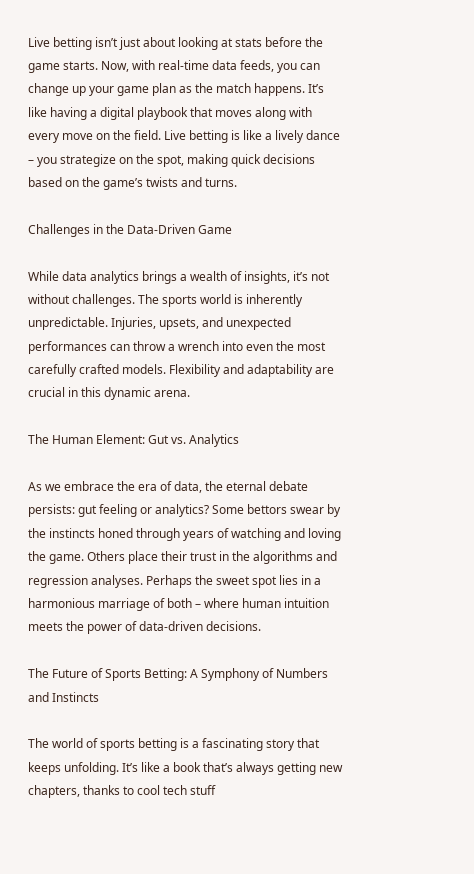Live betting isn’t just about looking at stats before the game starts. Now, with real-time data feeds, you can change up your game plan as the match happens. It’s like having a digital playbook that moves along with every move on the field. Live betting is like a lively dance – you strategize on the spot, making quick decisions based on the game’s twists and turns.

Challenges in the Data-Driven Game

While data analytics brings a wealth of insights, it’s not without challenges. The sports world is inherently unpredictable. Injuries, upsets, and unexpected performances can throw a wrench into even the most carefully crafted models. Flexibility and adaptability are crucial in this dynamic arena.

The Human Element: Gut vs. Analytics

As we embrace the era of data, the eternal debate persists: gut feeling or analytics? Some bettors swear by the instincts honed through years of watching and loving the game. Others place their trust in the algorithms and regression analyses. Perhaps the sweet spot lies in a harmonious marriage of both – where human intuition meets the power of data-driven decisions.

The Future of Sports Betting: A Symphony of Numbers and Instincts

The world of sports betting is a fascinating story that keeps unfolding. It’s like a book that’s always getting new chapters, thanks to cool tech stuff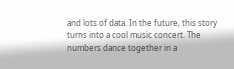and lots of data. In the future, this story turns into a cool music concert. The numbers dance together in a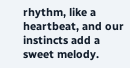rhythm, like a heartbeat, and our instincts add a sweet melody.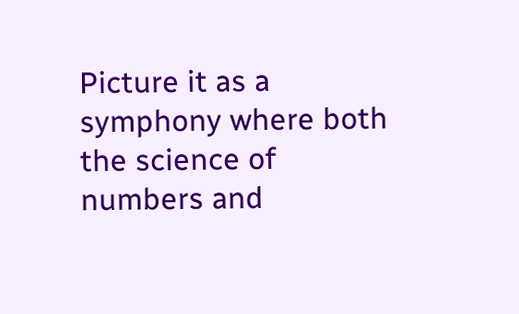Picture it as a symphony where both the science of numbers and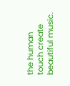the human touch create beautiful music.